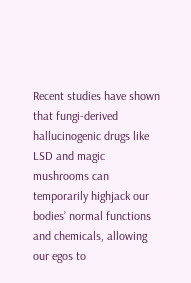Recent studies have shown that fungi-derived hallucinogenic drugs like LSD and magic mushrooms can temporarily highjack our bodies’ normal functions and chemicals, allowing our egos to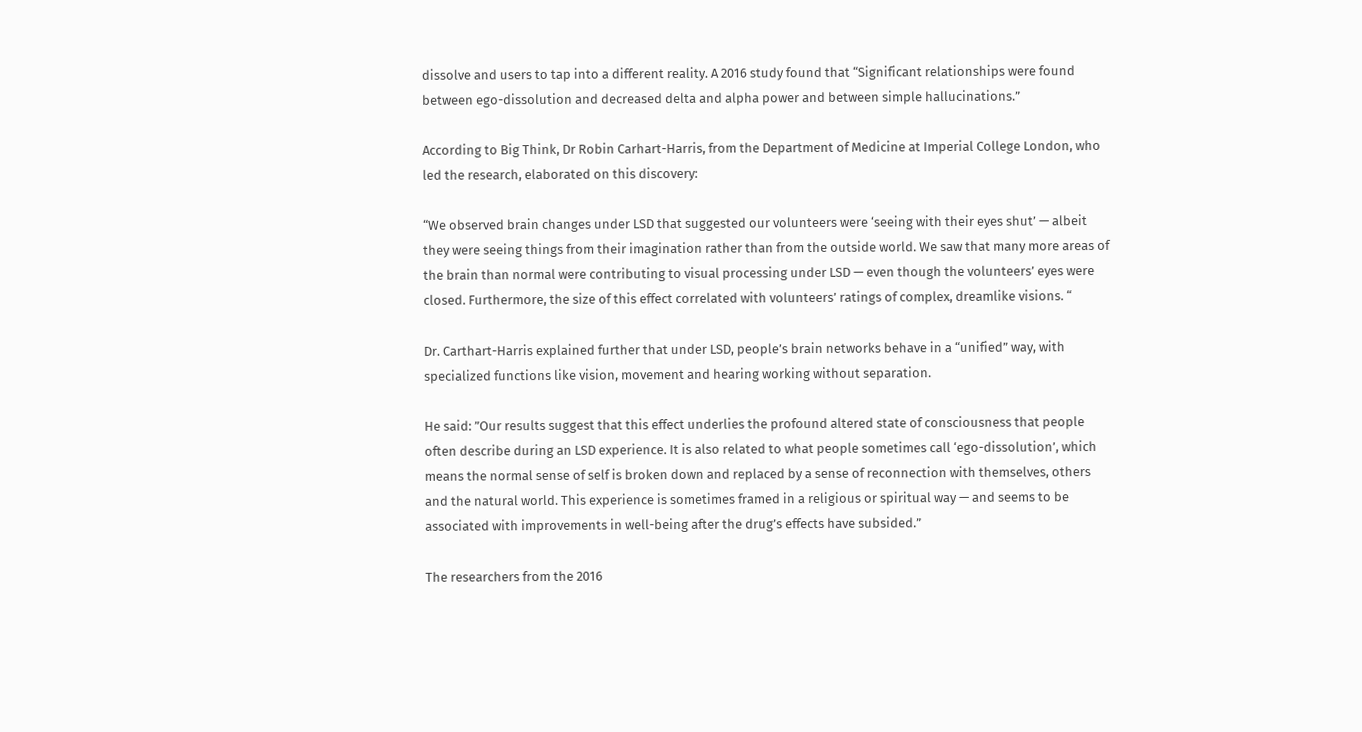dissolve and users to tap into a different reality. A 2016 study found that “Significant relationships were found between ego-dissolution and decreased delta and alpha power and between simple hallucinations.”

According to Big Think, Dr Robin Carhart-Harris, from the Department of Medicine at Imperial College London, who led the research, elaborated on this discovery:

“We observed brain changes under LSD that suggested our volunteers were ‘seeing with their eyes shut’ — albeit they were seeing things from their imagination rather than from the outside world. We saw that many more areas of the brain than normal were contributing to visual processing under LSD — even though the volunteers’ eyes were closed. Furthermore, the size of this effect correlated with volunteers’ ratings of complex, dreamlike visions. “

Dr. Carthart-Harris explained further that under LSD, people’s brain networks behave in a “unified” way, with specialized functions like vision, movement and hearing working without separation.

He said: ”Our results suggest that this effect underlies the profound altered state of consciousness that people often describe during an LSD experience. It is also related to what people sometimes call ‘ego-dissolution’, which means the normal sense of self is broken down and replaced by a sense of reconnection with themselves, others and the natural world. This experience is sometimes framed in a religious or spiritual way — and seems to be associated with improvements in well-being after the drug’s effects have subsided.”

The researchers from the 2016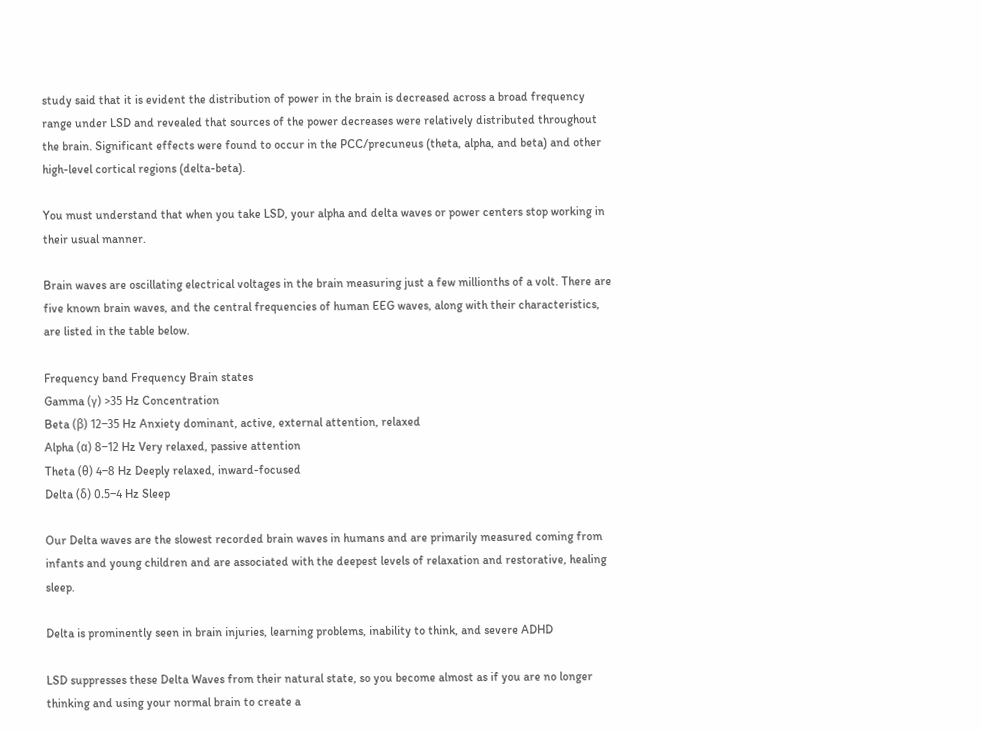study said that it is evident the distribution of power in the brain is decreased across a broad frequency range under LSD and revealed that sources of the power decreases were relatively distributed throughout the brain. Significant effects were found to occur in the PCC/precuneus (theta, alpha, and beta) and other high-level cortical regions (delta-beta).

You must understand that when you take LSD, your alpha and delta waves or power centers stop working in their usual manner.

Brain waves are oscillating electrical voltages in the brain measuring just a few millionths of a volt. There are five known brain waves, and the central frequencies of human EEG waves, along with their characteristics, are listed in the table below.

Frequency band Frequency Brain states
Gamma (γ) >35 Hz Concentration
Beta (β) 12–35 Hz Anxiety dominant, active, external attention, relaxed
Alpha (α) 8–12 Hz Very relaxed, passive attention
Theta (θ) 4–8 Hz Deeply relaxed, inward-focused
Delta (δ) 0.5–4 Hz Sleep

Our Delta waves are the slowest recorded brain waves in humans and are primarily measured coming from infants and young children and are associated with the deepest levels of relaxation and restorative, healing sleep.

Delta is prominently seen in brain injuries, learning problems, inability to think, and severe ADHD

LSD suppresses these Delta Waves from their natural state, so you become almost as if you are no longer thinking and using your normal brain to create a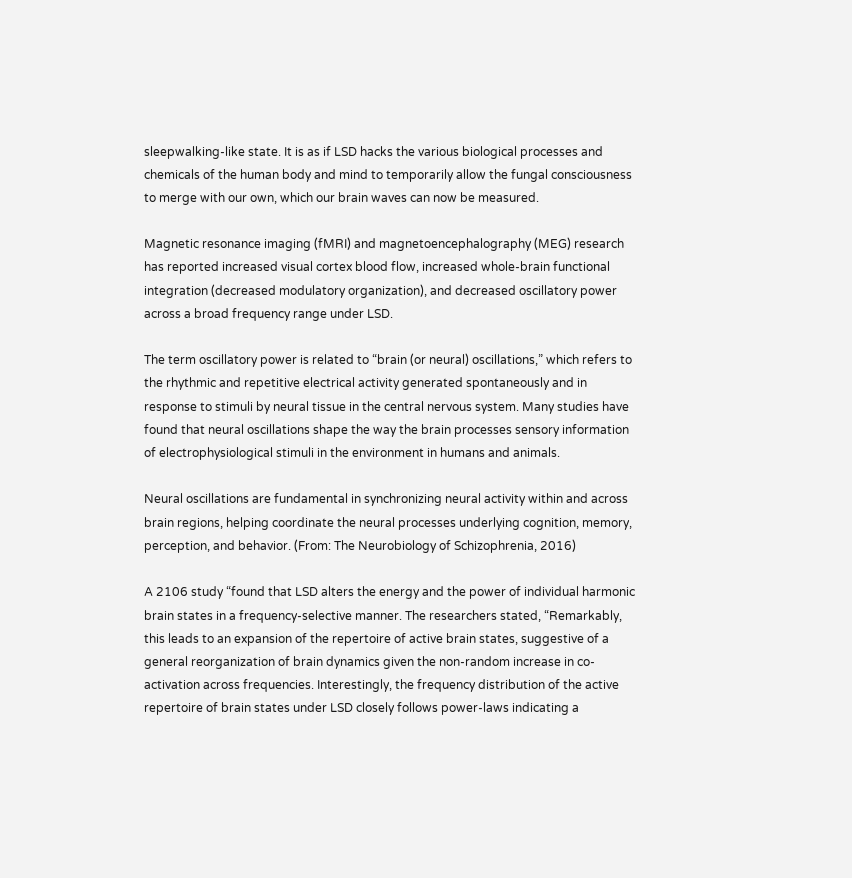sleepwalking-like state. It is as if LSD hacks the various biological processes and chemicals of the human body and mind to temporarily allow the fungal consciousness to merge with our own, which our brain waves can now be measured.

Magnetic resonance imaging (fMRI) and magnetoencephalography (MEG) research has reported increased visual cortex blood flow, increased whole-brain functional integration (decreased modulatory organization), and decreased oscillatory power across a broad frequency range under LSD.

The term oscillatory power is related to “brain (or neural) oscillations,” which refers to the rhythmic and repetitive electrical activity generated spontaneously and in response to stimuli by neural tissue in the central nervous system. Many studies have found that neural oscillations shape the way the brain processes sensory information of electrophysiological stimuli in the environment in humans and animals.

Neural oscillations are fundamental in synchronizing neural activity within and across brain regions, helping coordinate the neural processes underlying cognition, memory, perception, and behavior. (From: The Neurobiology of Schizophrenia, 2016)

A 2106 study “found that LSD alters the energy and the power of individual harmonic brain states in a frequency-selective manner. The researchers stated, “Remarkably, this leads to an expansion of the repertoire of active brain states, suggestive of a general reorganization of brain dynamics given the non-random increase in co-activation across frequencies. Interestingly, the frequency distribution of the active repertoire of brain states under LSD closely follows power-laws indicating a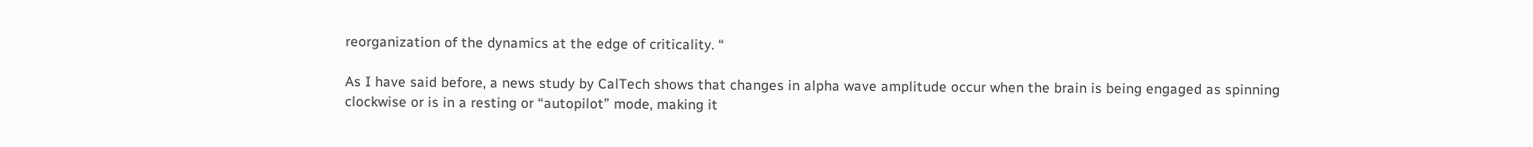reorganization of the dynamics at the edge of criticality. “

As I have said before, a news study by CalTech shows that changes in alpha wave amplitude occur when the brain is being engaged as spinning clockwise or is in a resting or “autopilot” mode, making it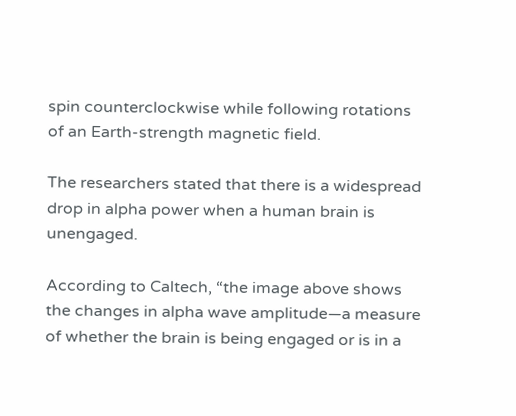spin counterclockwise while following rotations of an Earth-strength magnetic field.

The researchers stated that there is a widespread drop in alpha power when a human brain is unengaged.

According to Caltech, “the image above shows the changes in alpha wave amplitude—a measure of whether the brain is being engaged or is in a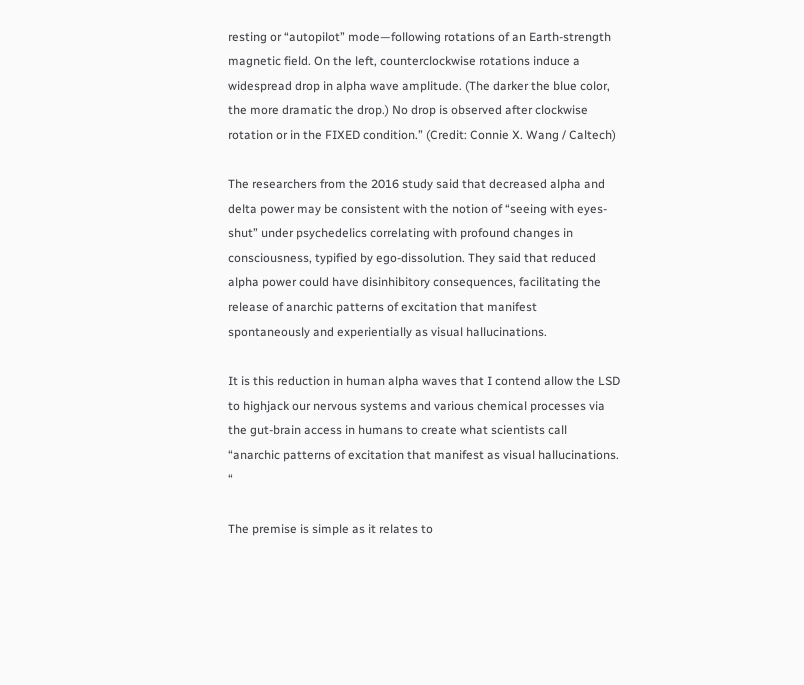resting or “autopilot” mode—following rotations of an Earth-strength magnetic field. On the left, counterclockwise rotations induce a widespread drop in alpha wave amplitude. (The darker the blue color, the more dramatic the drop.) No drop is observed after clockwise rotation or in the FIXED condition.” (Credit: Connie X. Wang / Caltech)

The researchers from the 2016 study said that decreased alpha and delta power may be consistent with the notion of “seeing with eyes-shut” under psychedelics correlating with profound changes in consciousness, typified by ego-dissolution. They said that reduced alpha power could have disinhibitory consequences, facilitating the release of anarchic patterns of excitation that manifest spontaneously and experientially as visual hallucinations.

It is this reduction in human alpha waves that I contend allow the LSD to highjack our nervous systems and various chemical processes via the gut-brain access in humans to create what scientists call “anarchic patterns of excitation that manifest as visual hallucinations. “

The premise is simple as it relates to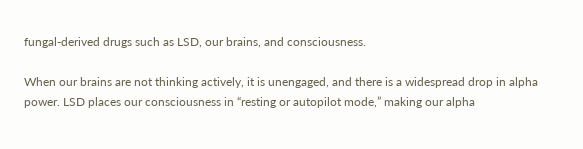fungal-derived drugs such as LSD, our brains, and consciousness.

When our brains are not thinking actively, it is unengaged, and there is a widespread drop in alpha power. LSD places our consciousness in “resting or autopilot mode,” making our alpha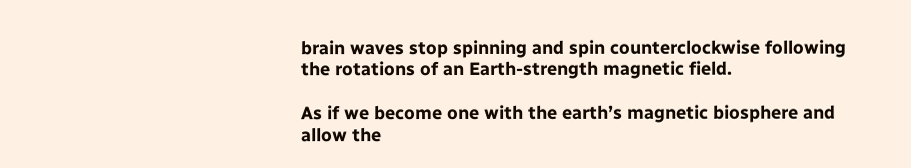brain waves stop spinning and spin counterclockwise following the rotations of an Earth-strength magnetic field.

As if we become one with the earth’s magnetic biosphere and allow the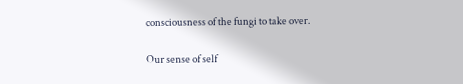consciousness of the fungi to take over.

Our sense of self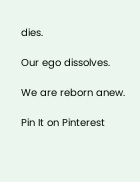dies.

Our ego dissolves.

We are reborn anew.

Pin It on Pinterest